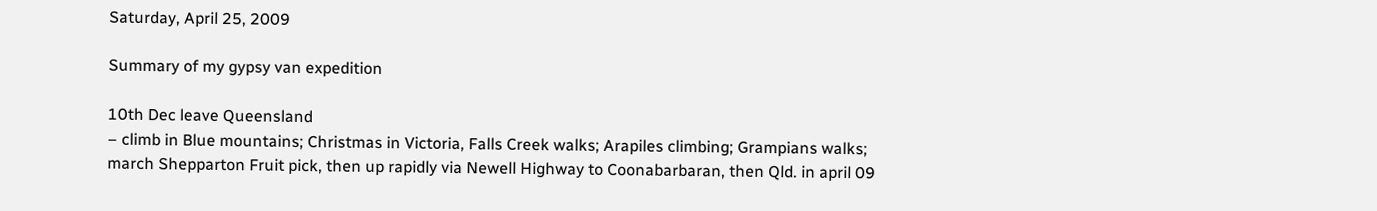Saturday, April 25, 2009

Summary of my gypsy van expedition

10th Dec leave Queensland
– climb in Blue mountains; Christmas in Victoria, Falls Creek walks; Arapiles climbing; Grampians walks; march Shepparton Fruit pick, then up rapidly via Newell Highway to Coonabarbaran, then Qld. in april 09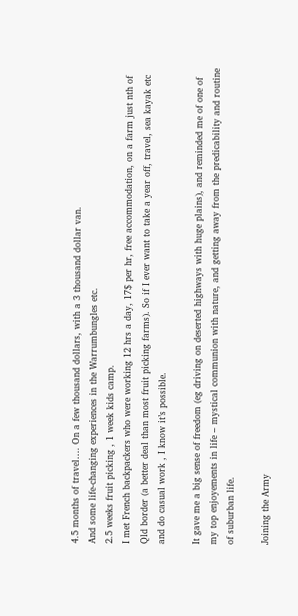4.5 months of travel…. On a few thousand dollars, with a 3 thousand dollar van.
And some life-changing experiences in the Warrumbungles etc.
2.5 weeks fruit picking , 1 week kids camp.
I met French backpackers who were working 12 hrs a day, 17$ per hr, free accommodation, on a farm just nth of Qld border (a better deal than most fruit picking farms). So if I ever want to take a year off, travel, sea kayak etc and do casual work , I know it’s possible.

It gave me a big sense of freedom (eg driving on deserted highways with huge plains), and reminded me of one of my top enjoyements in life – mystical communion with nature, and getting away from the predicability and routine of suburban life.

Joining the Army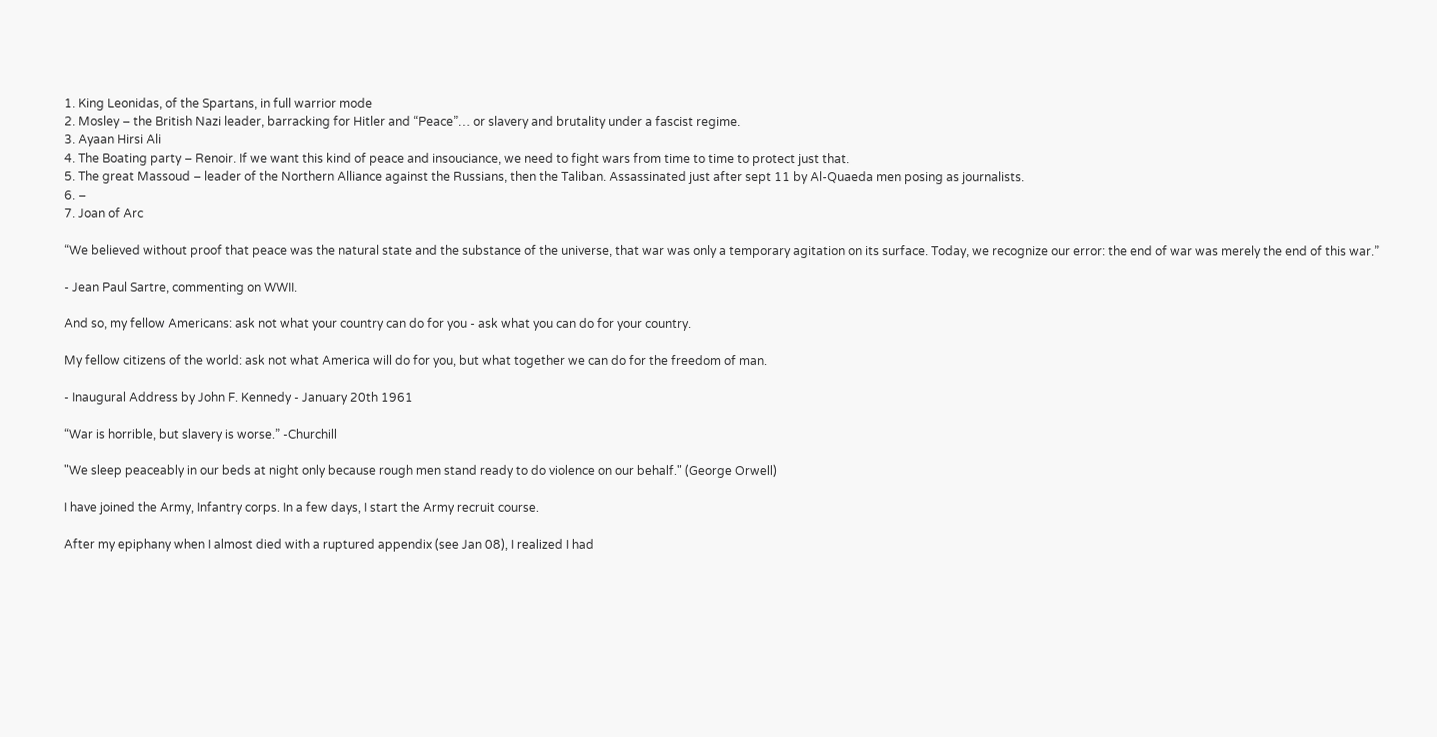1. King Leonidas, of the Spartans, in full warrior mode
2. Mosley – the British Nazi leader, barracking for Hitler and “Peace”… or slavery and brutality under a fascist regime.
3. Ayaan Hirsi Ali
4. The Boating party – Renoir. If we want this kind of peace and insouciance, we need to fight wars from time to time to protect just that.
5. The great Massoud – leader of the Northern Alliance against the Russians, then the Taliban. Assassinated just after sept 11 by Al-Quaeda men posing as journalists.
6. –
7. Joan of Arc

“We believed without proof that peace was the natural state and the substance of the universe, that war was only a temporary agitation on its surface. Today, we recognize our error: the end of war was merely the end of this war.”

- Jean Paul Sartre, commenting on WWII.

And so, my fellow Americans: ask not what your country can do for you - ask what you can do for your country.

My fellow citizens of the world: ask not what America will do for you, but what together we can do for the freedom of man.

- Inaugural Address by John F. Kennedy - January 20th 1961

“War is horrible, but slavery is worse.” -Churchill

"We sleep peaceably in our beds at night only because rough men stand ready to do violence on our behalf." (George Orwell)

I have joined the Army, Infantry corps. In a few days, I start the Army recruit course.

After my epiphany when I almost died with a ruptured appendix (see Jan 08), I realized I had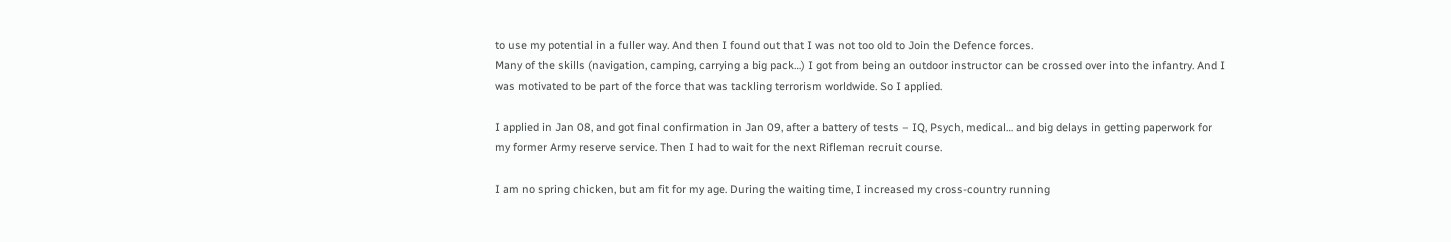to use my potential in a fuller way. And then I found out that I was not too old to Join the Defence forces.
Many of the skills (navigation, camping, carrying a big pack…) I got from being an outdoor instructor can be crossed over into the infantry. And I was motivated to be part of the force that was tackling terrorism worldwide. So I applied.

I applied in Jan 08, and got final confirmation in Jan 09, after a battery of tests – IQ, Psych, medical… and big delays in getting paperwork for my former Army reserve service. Then I had to wait for the next Rifleman recruit course.

I am no spring chicken, but am fit for my age. During the waiting time, I increased my cross-country running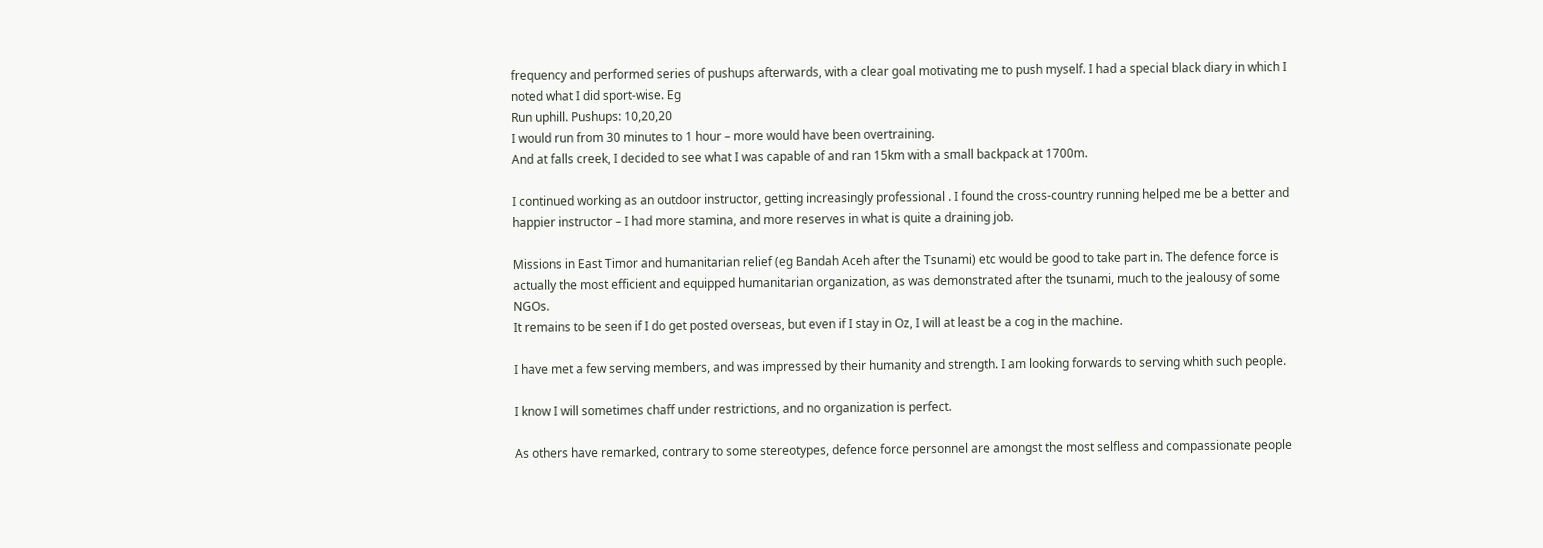frequency and performed series of pushups afterwards, with a clear goal motivating me to push myself. I had a special black diary in which I noted what I did sport-wise. Eg
Run uphill. Pushups: 10,20,20
I would run from 30 minutes to 1 hour – more would have been overtraining.
And at falls creek, I decided to see what I was capable of and ran 15km with a small backpack at 1700m.

I continued working as an outdoor instructor, getting increasingly professional . I found the cross-country running helped me be a better and happier instructor – I had more stamina, and more reserves in what is quite a draining job.

Missions in East Timor and humanitarian relief (eg Bandah Aceh after the Tsunami) etc would be good to take part in. The defence force is actually the most efficient and equipped humanitarian organization, as was demonstrated after the tsunami, much to the jealousy of some NGOs.
It remains to be seen if I do get posted overseas, but even if I stay in Oz, I will at least be a cog in the machine.

I have met a few serving members, and was impressed by their humanity and strength. I am looking forwards to serving whith such people.

I know I will sometimes chaff under restrictions, and no organization is perfect.

As others have remarked, contrary to some stereotypes, defence force personnel are amongst the most selfless and compassionate people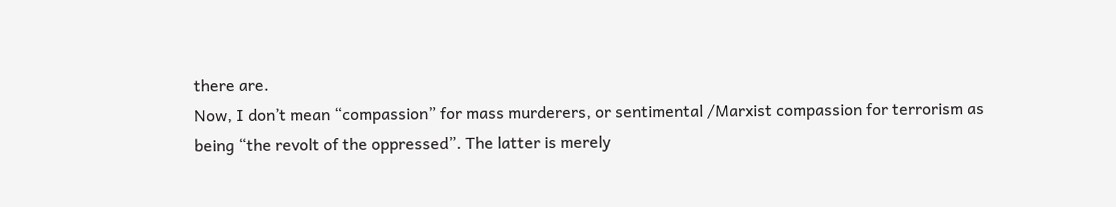there are.
Now, I don’t mean “compassion” for mass murderers, or sentimental /Marxist compassion for terrorism as being “the revolt of the oppressed”. The latter is merely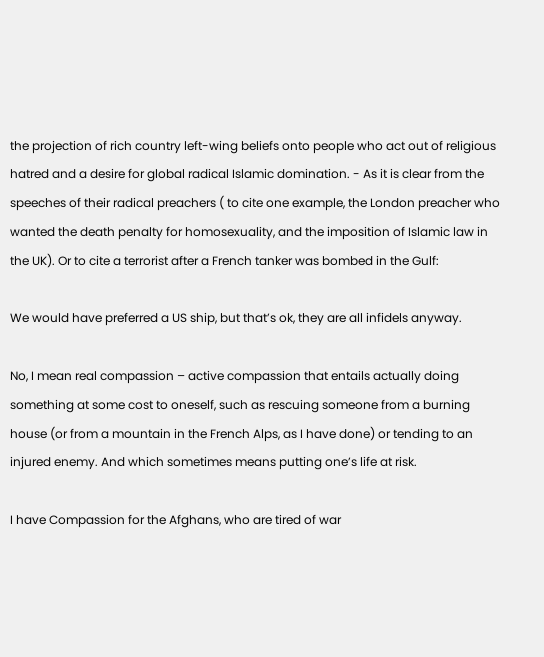the projection of rich country left-wing beliefs onto people who act out of religious hatred and a desire for global radical Islamic domination. - As it is clear from the speeches of their radical preachers ( to cite one example, the London preacher who wanted the death penalty for homosexuality, and the imposition of Islamic law in the UK). Or to cite a terrorist after a French tanker was bombed in the Gulf:

We would have preferred a US ship, but that’s ok, they are all infidels anyway.

No, I mean real compassion – active compassion that entails actually doing something at some cost to oneself, such as rescuing someone from a burning house (or from a mountain in the French Alps, as I have done) or tending to an injured enemy. And which sometimes means putting one’s life at risk.

I have Compassion for the Afghans, who are tired of war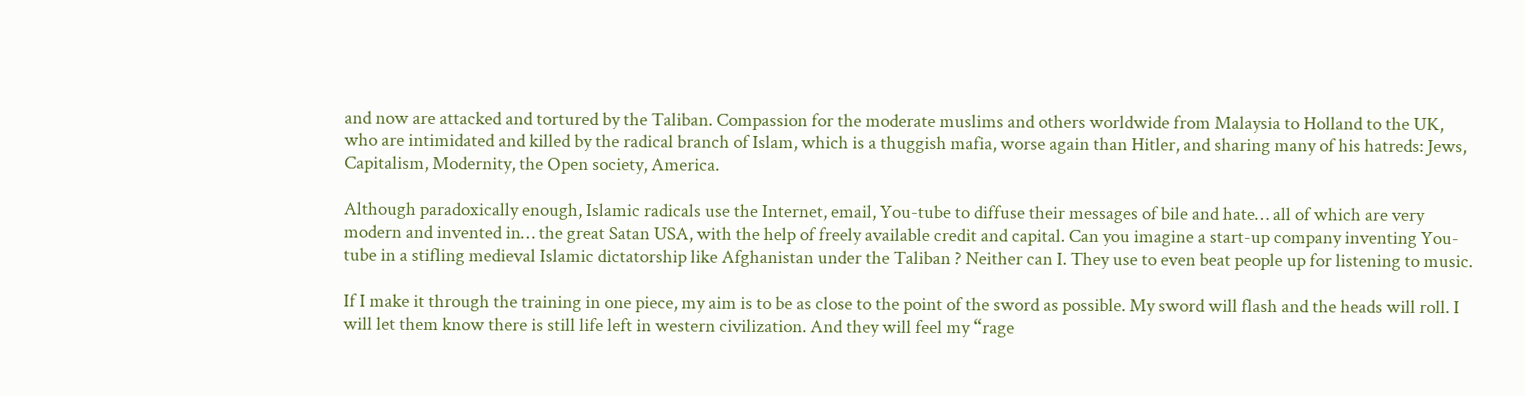and now are attacked and tortured by the Taliban. Compassion for the moderate muslims and others worldwide from Malaysia to Holland to the UK, who are intimidated and killed by the radical branch of Islam, which is a thuggish mafia, worse again than Hitler, and sharing many of his hatreds: Jews, Capitalism, Modernity, the Open society, America.

Although paradoxically enough, Islamic radicals use the Internet, email, You-tube to diffuse their messages of bile and hate… all of which are very modern and invented in… the great Satan USA, with the help of freely available credit and capital. Can you imagine a start-up company inventing You-tube in a stifling medieval Islamic dictatorship like Afghanistan under the Taliban ? Neither can I. They use to even beat people up for listening to music.

If I make it through the training in one piece, my aim is to be as close to the point of the sword as possible. My sword will flash and the heads will roll. I will let them know there is still life left in western civilization. And they will feel my “rage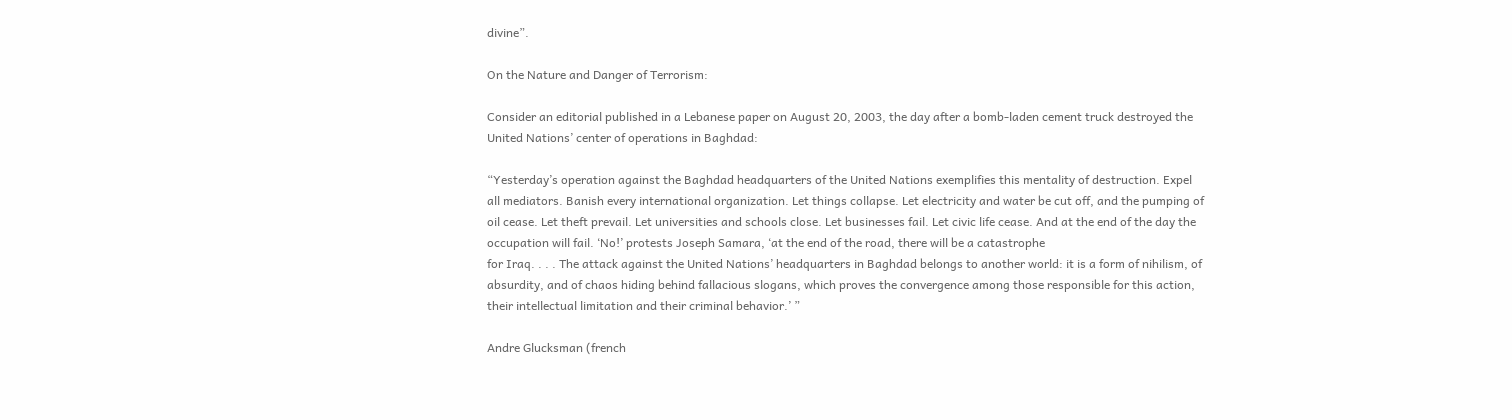divine”.

On the Nature and Danger of Terrorism:

Consider an editorial published in a Lebanese paper on August 20, 2003, the day after a bomb-laden cement truck destroyed the United Nations’ center of operations in Baghdad:

“Yesterday’s operation against the Baghdad headquarters of the United Nations exemplifies this mentality of destruction. Expel all mediators. Banish every international organization. Let things collapse. Let electricity and water be cut off, and the pumping of oil cease. Let theft prevail. Let universities and schools close. Let businesses fail. Let civic life cease. And at the end of the day the occupation will fail. ‘No!’ protests Joseph Samara, ‘at the end of the road, there will be a catastrophe
for Iraq. . . . The attack against the United Nations’ headquarters in Baghdad belongs to another world: it is a form of nihilism, of absurdity, and of chaos hiding behind fallacious slogans, which proves the convergence among those responsible for this action, their intellectual limitation and their criminal behavior.’ ”

Andre Glucksman (french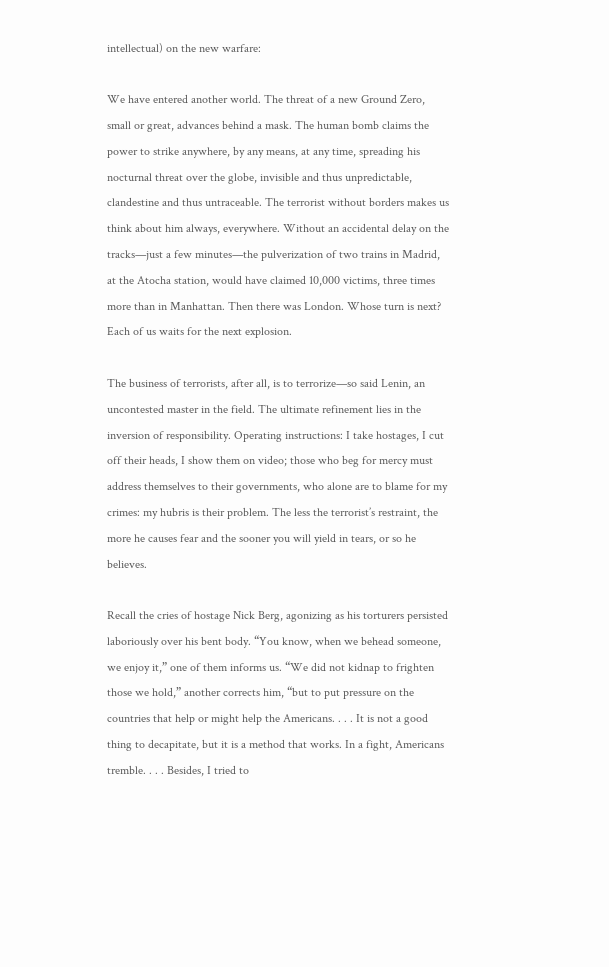intellectual) on the new warfare:

We have entered another world. The threat of a new Ground Zero, small or great, advances behind a mask. The human bomb claims the power to strike anywhere, by any means, at any time, spreading his nocturnal threat over the globe, invisible and thus unpredictable, clandestine and thus untraceable. The terrorist without borders makes us think about him always, everywhere. Without an accidental delay on the tracks—just a few minutes—the pulverization of two trains in Madrid, at the Atocha station, would have claimed 10,000 victims, three times more than in Manhattan. Then there was London. Whose turn is next? Each of us waits for the next explosion.

The business of terrorists, after all, is to terrorize—so said Lenin, an uncontested master in the field. The ultimate refinement lies in the inversion of responsibility. Operating instructions: I take hostages, I cut off their heads, I show them on video; those who beg for mercy must address themselves to their governments, who alone are to blame for my crimes: my hubris is their problem. The less the terrorist’s restraint, the more he causes fear and the sooner you will yield in tears, or so he believes.

Recall the cries of hostage Nick Berg, agonizing as his torturers persisted laboriously over his bent body. “You know, when we behead someone, we enjoy it,” one of them informs us. “We did not kidnap to frighten those we hold,” another corrects him, “but to put pressure on the countries that help or might help the Americans. . . . It is not a good thing to decapitate, but it is a method that works. In a fight, Americans tremble. . . . Besides, I tried to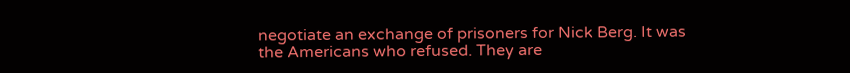negotiate an exchange of prisoners for Nick Berg. It was the Americans who refused. They are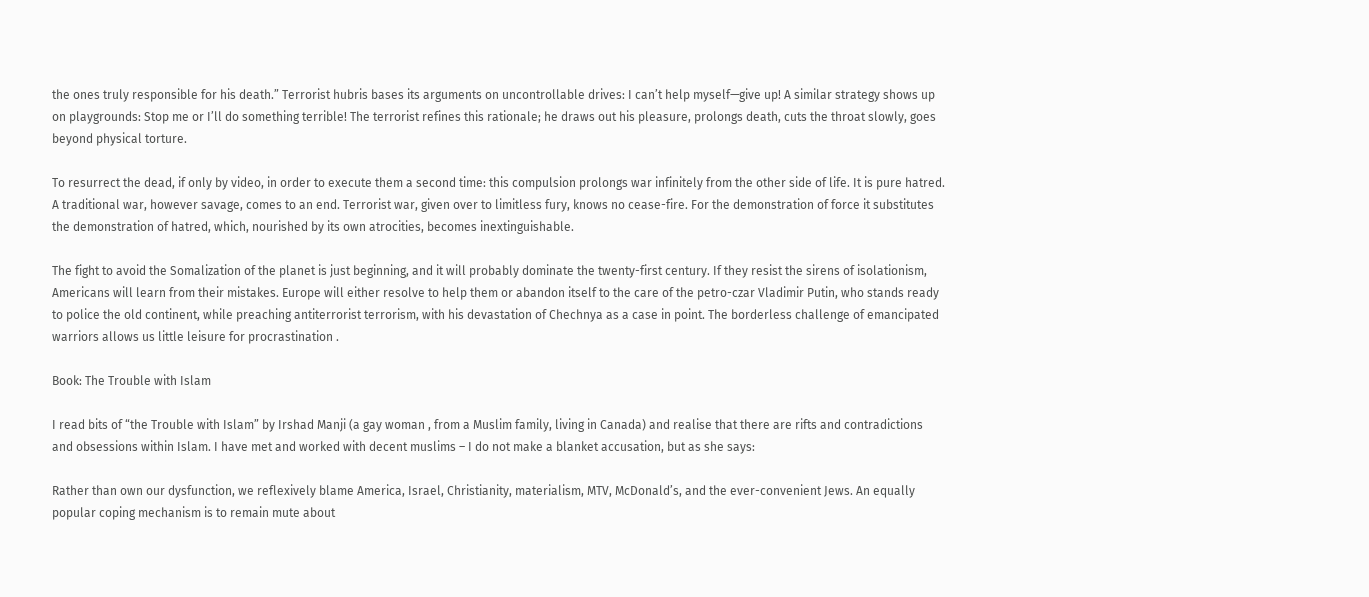the ones truly responsible for his death.” Terrorist hubris bases its arguments on uncontrollable drives: I can’t help myself—give up! A similar strategy shows up on playgrounds: Stop me or I’ll do something terrible! The terrorist refines this rationale; he draws out his pleasure, prolongs death, cuts the throat slowly, goes beyond physical torture.

To resurrect the dead, if only by video, in order to execute them a second time: this compulsion prolongs war infinitely from the other side of life. It is pure hatred. A traditional war, however savage, comes to an end. Terrorist war, given over to limitless fury, knows no cease-fire. For the demonstration of force it substitutes the demonstration of hatred, which, nourished by its own atrocities, becomes inextinguishable.

The fight to avoid the Somalization of the planet is just beginning, and it will probably dominate the twenty-first century. If they resist the sirens of isolationism, Americans will learn from their mistakes. Europe will either resolve to help them or abandon itself to the care of the petro-czar Vladimir Putin, who stands ready to police the old continent, while preaching antiterrorist terrorism, with his devastation of Chechnya as a case in point. The borderless challenge of emancipated warriors allows us little leisure for procrastination .

Book: The Trouble with Islam

I read bits of “the Trouble with Islam” by Irshad Manji (a gay woman , from a Muslim family, living in Canada) and realise that there are rifts and contradictions and obsessions within Islam. I have met and worked with decent muslims – I do not make a blanket accusation, but as she says:

Rather than own our dysfunction, we reflexively blame America, Israel, Christianity, materialism, MTV, McDonald’s, and the ever-convenient Jews. An equally popular coping mechanism is to remain mute about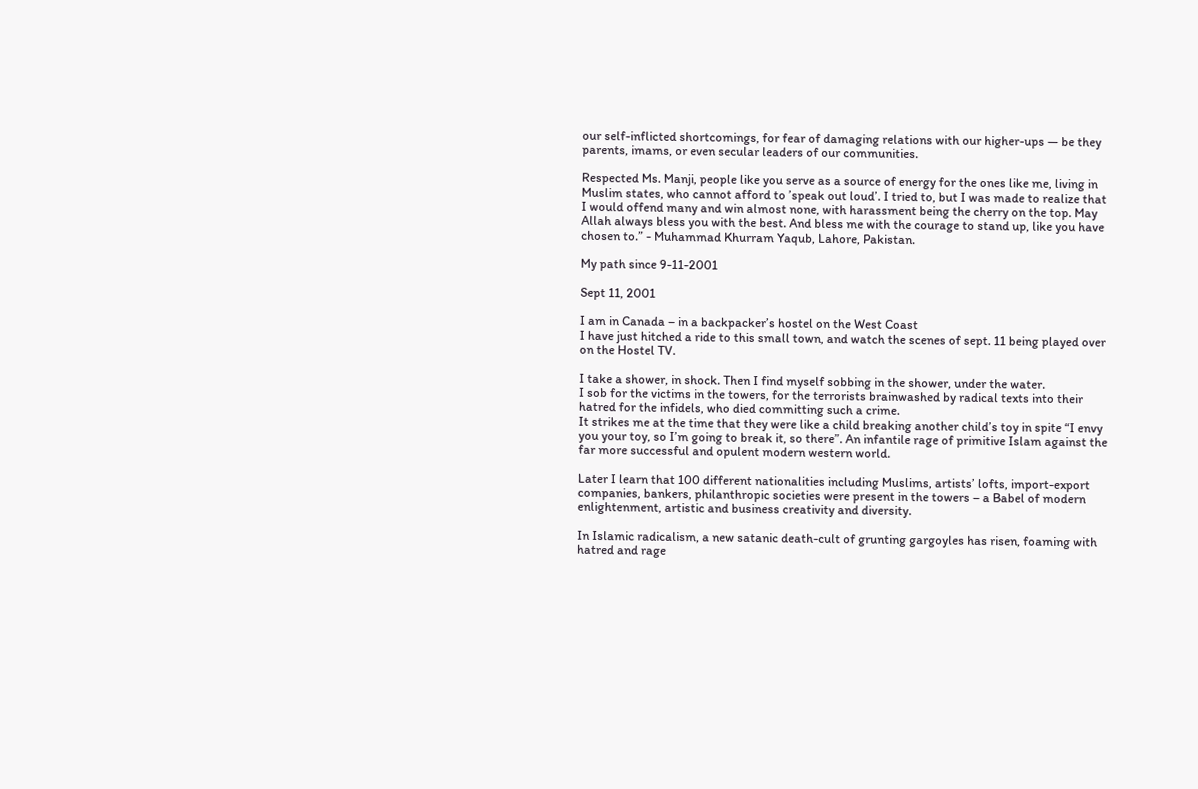our self-inflicted shortcomings, for fear of damaging relations with our higher-ups — be they parents, imams, or even secular leaders of our communities.

Respected Ms. Manji, people like you serve as a source of energy for the ones like me, living in Muslim states, who cannot afford to ’speak out loud’. I tried to, but I was made to realize that I would offend many and win almost none, with harassment being the cherry on the top. May Allah always bless you with the best. And bless me with the courage to stand up, like you have chosen to.” - Muhammad Khurram Yaqub, Lahore, Pakistan.

My path since 9-11-2001

Sept 11, 2001

I am in Canada – in a backpacker’s hostel on the West Coast
I have just hitched a ride to this small town, and watch the scenes of sept. 11 being played over on the Hostel TV.

I take a shower, in shock. Then I find myself sobbing in the shower, under the water.
I sob for the victims in the towers, for the terrorists brainwashed by radical texts into their hatred for the infidels, who died committing such a crime.
It strikes me at the time that they were like a child breaking another child’s toy in spite “I envy you your toy, so I’m going to break it, so there”. An infantile rage of primitive Islam against the far more successful and opulent modern western world.

Later I learn that 100 different nationalities including Muslims, artists’ lofts, import-export companies, bankers, philanthropic societies were present in the towers – a Babel of modern enlightenment, artistic and business creativity and diversity.

In Islamic radicalism, a new satanic death-cult of grunting gargoyles has risen, foaming with hatred and rage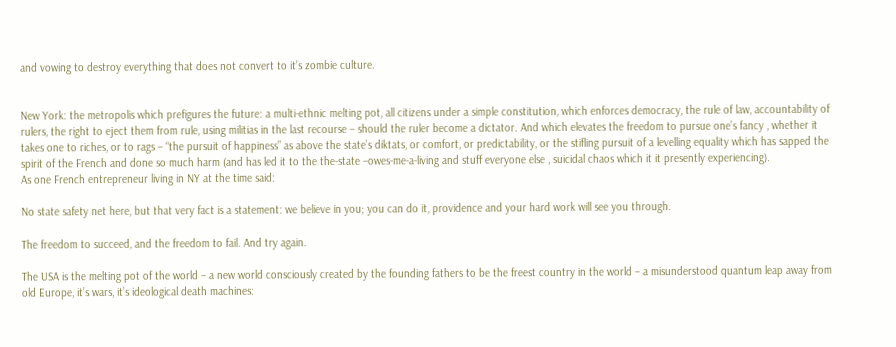and vowing to destroy everything that does not convert to it’s zombie culture.


New York: the metropolis which prefigures the future: a multi-ethnic melting pot, all citizens under a simple constitution, which enforces democracy, the rule of law, accountability of rulers, the right to eject them from rule, using militias in the last recourse – should the ruler become a dictator. And which elevates the freedom to pursue one’s fancy , whether it takes one to riches, or to rags – “the pursuit of happiness” as above the state’s diktats, or comfort, or predictability, or the stifling pursuit of a levelling equality which has sapped the spirit of the French and done so much harm (and has led it to the the-state –owes-me-a-living and stuff everyone else , suicidal chaos which it it presently experiencing).
As one French entrepreneur living in NY at the time said:

No state safety net here, but that very fact is a statement: we believe in you; you can do it, providence and your hard work will see you through.

The freedom to succeed, and the freedom to fail. And try again.

The USA is the melting pot of the world – a new world consciously created by the founding fathers to be the freest country in the world – a misunderstood quantum leap away from old Europe, it’s wars, it’s ideological death machines: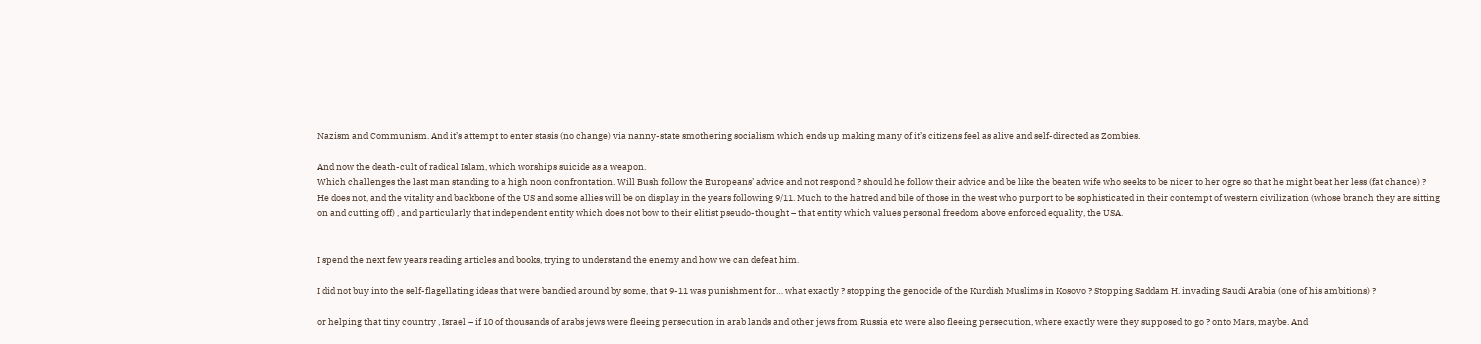Nazism and Communism. And it’s attempt to enter stasis (no change) via nanny-state smothering socialism which ends up making many of it’s citizens feel as alive and self-directed as Zombies.

And now the death-cult of radical Islam, which worships suicide as a weapon.
Which challenges the last man standing to a high noon confrontation. Will Bush follow the Europeans’ advice and not respond ? should he follow their advice and be like the beaten wife who seeks to be nicer to her ogre so that he might beat her less (fat chance) ?
He does not, and the vitality and backbone of the US and some allies will be on display in the years following 9/11. Much to the hatred and bile of those in the west who purport to be sophisticated in their contempt of western civilization (whose branch they are sitting on and cutting off) , and particularly that independent entity which does not bow to their elitist pseudo-thought – that entity which values personal freedom above enforced equality, the USA.


I spend the next few years reading articles and books, trying to understand the enemy and how we can defeat him.

I did not buy into the self-flagellating ideas that were bandied around by some, that 9-11 was punishment for… what exactly ? stopping the genocide of the Kurdish Muslims in Kosovo ? Stopping Saddam H. invading Saudi Arabia (one of his ambitions) ?

or helping that tiny country , Israel – if 10 of thousands of arabs jews were fleeing persecution in arab lands and other jews from Russia etc were also fleeing persecution, where exactly were they supposed to go ? onto Mars, maybe. And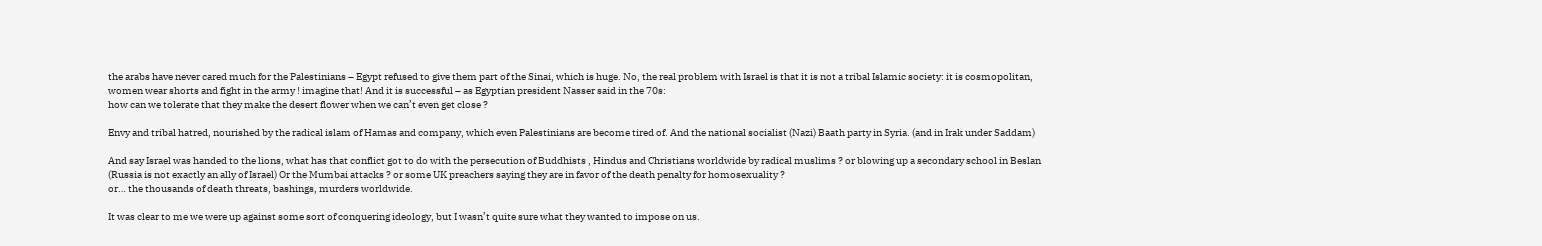the arabs have never cared much for the Palestinians – Egypt refused to give them part of the Sinai, which is huge. No, the real problem with Israel is that it is not a tribal Islamic society: it is cosmopolitan, women wear shorts and fight in the army ! imagine that! And it is successful – as Egyptian president Nasser said in the 70s:
how can we tolerate that they make the desert flower when we can’t even get close ?

Envy and tribal hatred, nourished by the radical islam of Hamas and company, which even Palestinians are become tired of. And the national socialist (Nazi) Baath party in Syria. (and in Irak under Saddam)

And say Israel was handed to the lions, what has that conflict got to do with the persecution of Buddhists , Hindus and Christians worldwide by radical muslims ? or blowing up a secondary school in Beslan (Russia is not exactly an ally of Israel) Or the Mumbai attacks ? or some UK preachers saying they are in favor of the death penalty for homosexuality ?
or… the thousands of death threats, bashings, murders worldwide.

It was clear to me we were up against some sort of conquering ideology, but I wasn’t quite sure what they wanted to impose on us.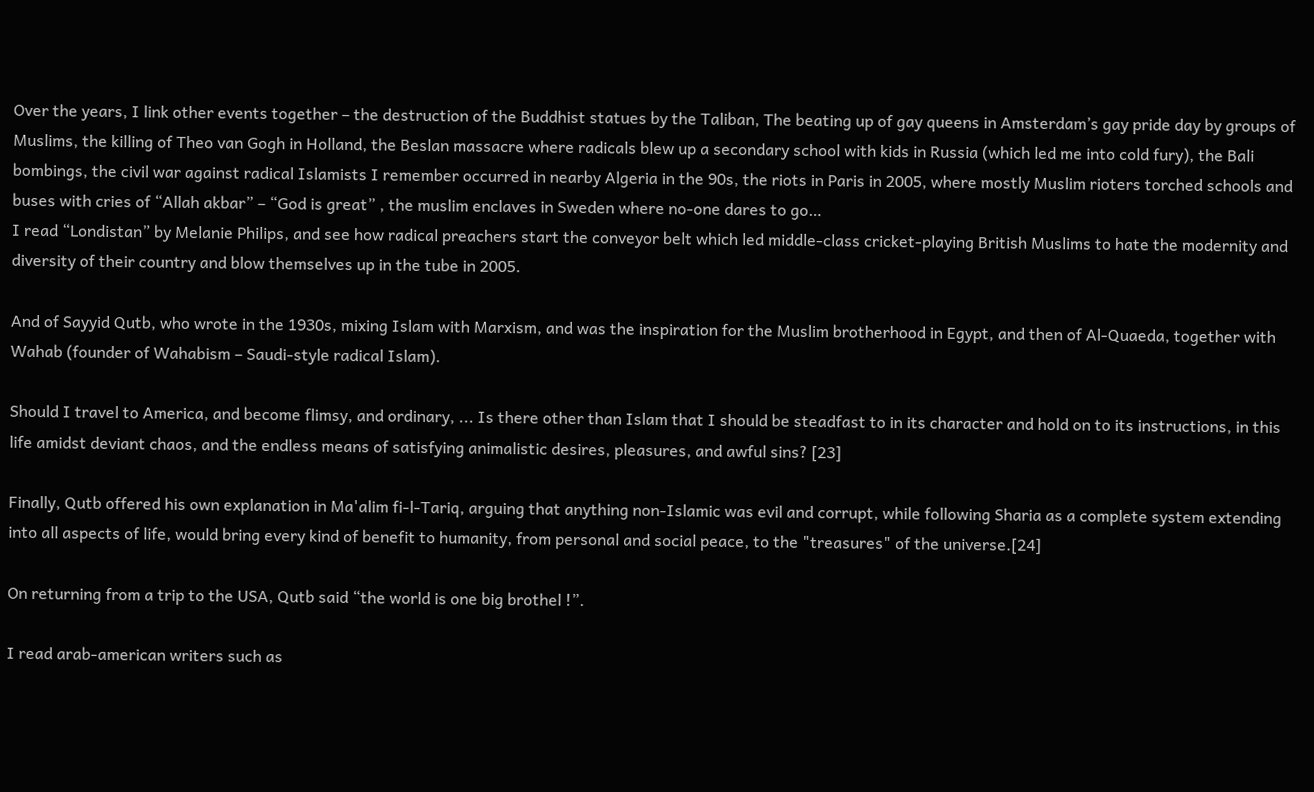Over the years, I link other events together – the destruction of the Buddhist statues by the Taliban, The beating up of gay queens in Amsterdam’s gay pride day by groups of Muslims, the killing of Theo van Gogh in Holland, the Beslan massacre where radicals blew up a secondary school with kids in Russia (which led me into cold fury), the Bali bombings, the civil war against radical Islamists I remember occurred in nearby Algeria in the 90s, the riots in Paris in 2005, where mostly Muslim rioters torched schools and buses with cries of “Allah akbar” – “God is great” , the muslim enclaves in Sweden where no-one dares to go…
I read “Londistan” by Melanie Philips, and see how radical preachers start the conveyor belt which led middle-class cricket-playing British Muslims to hate the modernity and diversity of their country and blow themselves up in the tube in 2005.

And of Sayyid Qutb, who wrote in the 1930s, mixing Islam with Marxism, and was the inspiration for the Muslim brotherhood in Egypt, and then of Al-Quaeda, together with Wahab (founder of Wahabism – Saudi-style radical Islam).

Should I travel to America, and become flimsy, and ordinary, ... Is there other than Islam that I should be steadfast to in its character and hold on to its instructions, in this life amidst deviant chaos, and the endless means of satisfying animalistic desires, pleasures, and awful sins? [23]

Finally, Qutb offered his own explanation in Ma'alim fi-l-Tariq, arguing that anything non-Islamic was evil and corrupt, while following Sharia as a complete system extending into all aspects of life, would bring every kind of benefit to humanity, from personal and social peace, to the "treasures" of the universe.[24]

On returning from a trip to the USA, Qutb said “the world is one big brothel !”.

I read arab-american writers such as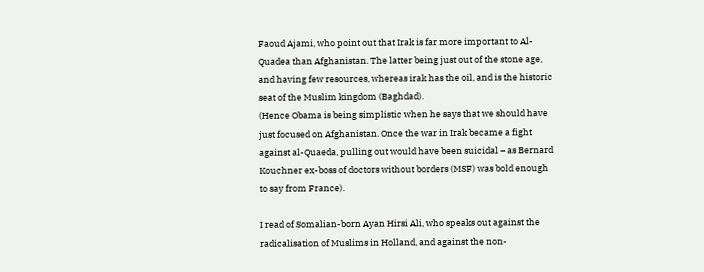Faoud Ajami, who point out that Irak is far more important to Al-Quadea than Afghanistan. The latter being just out of the stone age, and having few resources, whereas irak has the oil, and is the historic seat of the Muslim kingdom (Baghdad).
(Hence Obama is being simplistic when he says that we should have just focused on Afghanistan. Once the war in Irak became a fight against al-Quaeda, pulling out would have been suicidal – as Bernard Kouchner ex-boss of doctors without borders (MSF) was bold enough to say from France).

I read of Somalian-born Ayan Hirsi Ali, who speaks out against the radicalisation of Muslims in Holland, and against the non-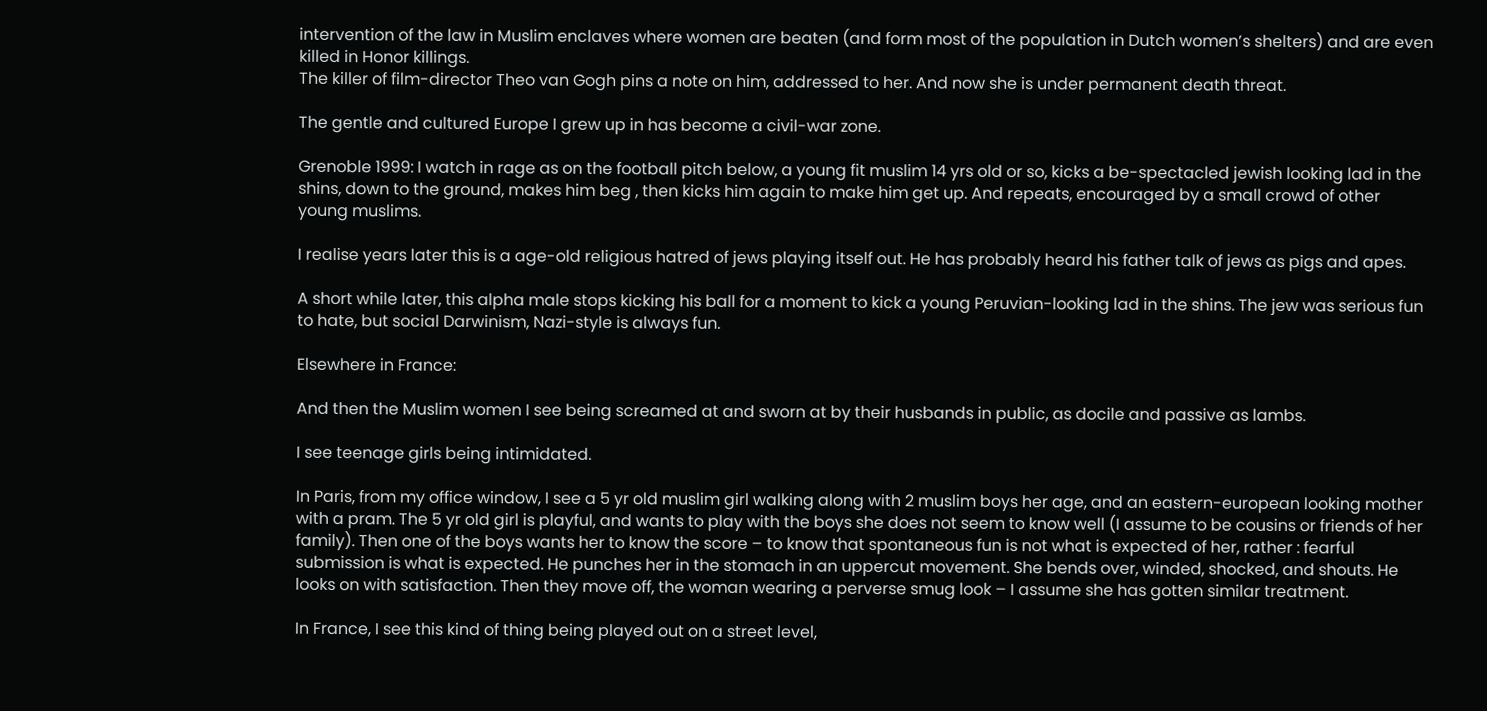intervention of the law in Muslim enclaves where women are beaten (and form most of the population in Dutch women’s shelters) and are even killed in Honor killings.
The killer of film-director Theo van Gogh pins a note on him, addressed to her. And now she is under permanent death threat.

The gentle and cultured Europe I grew up in has become a civil-war zone.

Grenoble 1999: I watch in rage as on the football pitch below, a young fit muslim 14 yrs old or so, kicks a be-spectacled jewish looking lad in the shins, down to the ground, makes him beg , then kicks him again to make him get up. And repeats, encouraged by a small crowd of other young muslims.

I realise years later this is a age-old religious hatred of jews playing itself out. He has probably heard his father talk of jews as pigs and apes.

A short while later, this alpha male stops kicking his ball for a moment to kick a young Peruvian-looking lad in the shins. The jew was serious fun to hate, but social Darwinism, Nazi-style is always fun.

Elsewhere in France:

And then the Muslim women I see being screamed at and sworn at by their husbands in public, as docile and passive as lambs.

I see teenage girls being intimidated.

In Paris, from my office window, I see a 5 yr old muslim girl walking along with 2 muslim boys her age, and an eastern-european looking mother with a pram. The 5 yr old girl is playful, and wants to play with the boys she does not seem to know well (I assume to be cousins or friends of her family). Then one of the boys wants her to know the score – to know that spontaneous fun is not what is expected of her, rather : fearful submission is what is expected. He punches her in the stomach in an uppercut movement. She bends over, winded, shocked, and shouts. He looks on with satisfaction. Then they move off, the woman wearing a perverse smug look – I assume she has gotten similar treatment.

In France, I see this kind of thing being played out on a street level,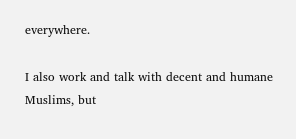everywhere.

I also work and talk with decent and humane Muslims, but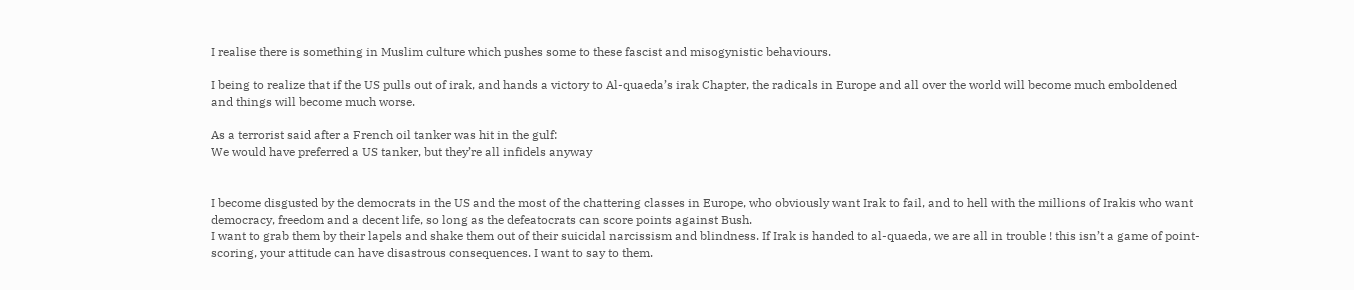I realise there is something in Muslim culture which pushes some to these fascist and misogynistic behaviours.

I being to realize that if the US pulls out of irak, and hands a victory to Al-quaeda’s irak Chapter, the radicals in Europe and all over the world will become much emboldened and things will become much worse.

As a terrorist said after a French oil tanker was hit in the gulf:
We would have preferred a US tanker, but they’re all infidels anyway


I become disgusted by the democrats in the US and the most of the chattering classes in Europe, who obviously want Irak to fail, and to hell with the millions of Irakis who want democracy, freedom and a decent life, so long as the defeatocrats can score points against Bush.
I want to grab them by their lapels and shake them out of their suicidal narcissism and blindness. If Irak is handed to al-quaeda, we are all in trouble ! this isn’t a game of point-scoring, your attitude can have disastrous consequences. I want to say to them.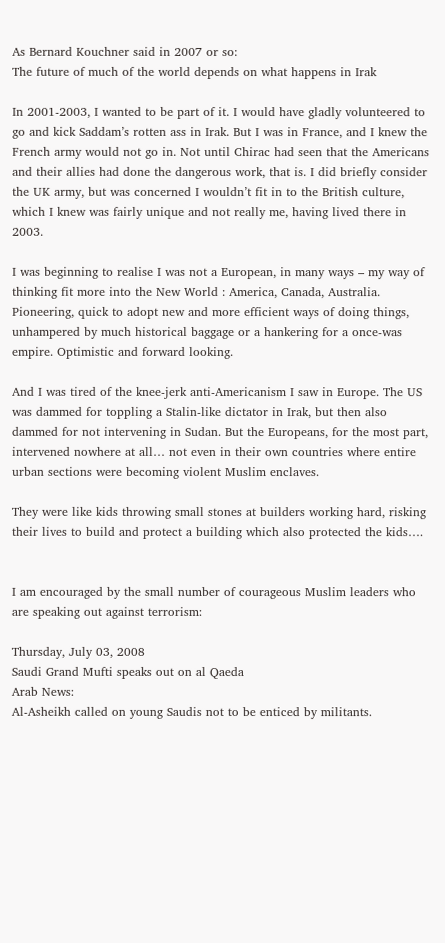As Bernard Kouchner said in 2007 or so:
The future of much of the world depends on what happens in Irak

In 2001-2003, I wanted to be part of it. I would have gladly volunteered to go and kick Saddam’s rotten ass in Irak. But I was in France, and I knew the French army would not go in. Not until Chirac had seen that the Americans and their allies had done the dangerous work, that is. I did briefly consider the UK army, but was concerned I wouldn’t fit in to the British culture, which I knew was fairly unique and not really me, having lived there in 2003.

I was beginning to realise I was not a European, in many ways – my way of thinking fit more into the New World : America, Canada, Australia. Pioneering, quick to adopt new and more efficient ways of doing things, unhampered by much historical baggage or a hankering for a once-was empire. Optimistic and forward looking.

And I was tired of the knee-jerk anti-Americanism I saw in Europe. The US was dammed for toppling a Stalin-like dictator in Irak, but then also dammed for not intervening in Sudan. But the Europeans, for the most part, intervened nowhere at all… not even in their own countries where entire urban sections were becoming violent Muslim enclaves.

They were like kids throwing small stones at builders working hard, risking their lives to build and protect a building which also protected the kids….


I am encouraged by the small number of courageous Muslim leaders who are speaking out against terrorism:

Thursday, July 03, 2008
Saudi Grand Mufti speaks out on al Qaeda
Arab News:
Al-Asheikh called on young Saudis not to be enticed by militants.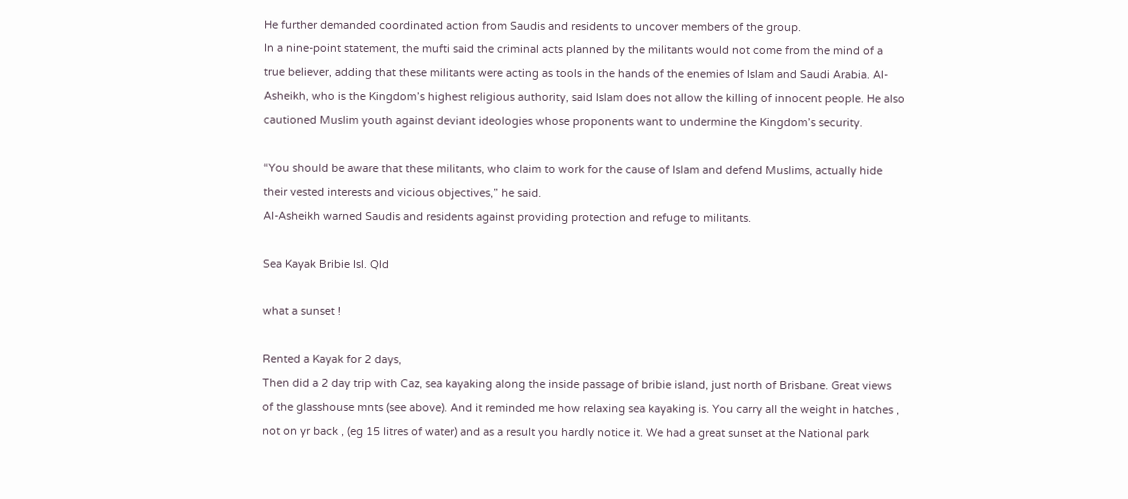He further demanded coordinated action from Saudis and residents to uncover members of the group.
In a nine-point statement, the mufti said the criminal acts planned by the militants would not come from the mind of a true believer, adding that these militants were acting as tools in the hands of the enemies of Islam and Saudi Arabia. Al-Asheikh, who is the Kingdom’s highest religious authority, said Islam does not allow the killing of innocent people. He also cautioned Muslim youth against deviant ideologies whose proponents want to undermine the Kingdom’s security.

“You should be aware that these militants, who claim to work for the cause of Islam and defend Muslims, actually hide their vested interests and vicious objectives,” he said.
Al-Asheikh warned Saudis and residents against providing protection and refuge to militants.

Sea Kayak Bribie Isl. Qld

what a sunset !

Rented a Kayak for 2 days,
Then did a 2 day trip with Caz, sea kayaking along the inside passage of bribie island, just north of Brisbane. Great views of the glasshouse mnts (see above). And it reminded me how relaxing sea kayaking is. You carry all the weight in hatches , not on yr back , (eg 15 litres of water) and as a result you hardly notice it. We had a great sunset at the National park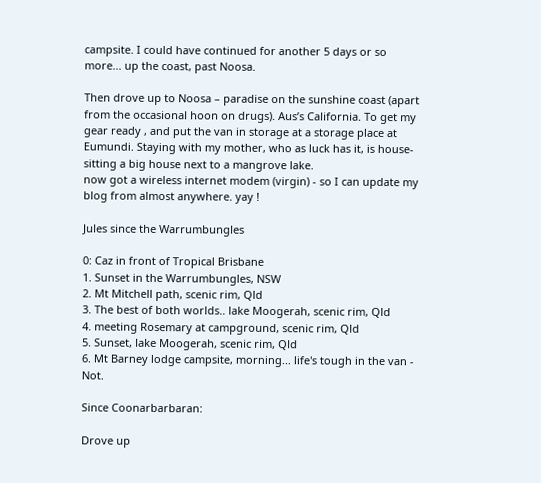campsite. I could have continued for another 5 days or so more... up the coast, past Noosa.

Then drove up to Noosa – paradise on the sunshine coast (apart from the occasional hoon on drugs). Aus’s California. To get my gear ready , and put the van in storage at a storage place at Eumundi. Staying with my mother, who as luck has it, is house-sitting a big house next to a mangrove lake.
now got a wireless internet modem (virgin) - so I can update my blog from almost anywhere. yay !

Jules since the Warrumbungles

0: Caz in front of Tropical Brisbane
1. Sunset in the Warrumbungles, NSW
2. Mt Mitchell path, scenic rim, Qld
3. The best of both worlds.. lake Moogerah, scenic rim, Qld
4. meeting Rosemary at campground, scenic rim, Qld
5. Sunset, lake Moogerah, scenic rim, Qld
6. Mt Barney lodge campsite, morning... life's tough in the van - Not.

Since Coonarbarbaran:

Drove up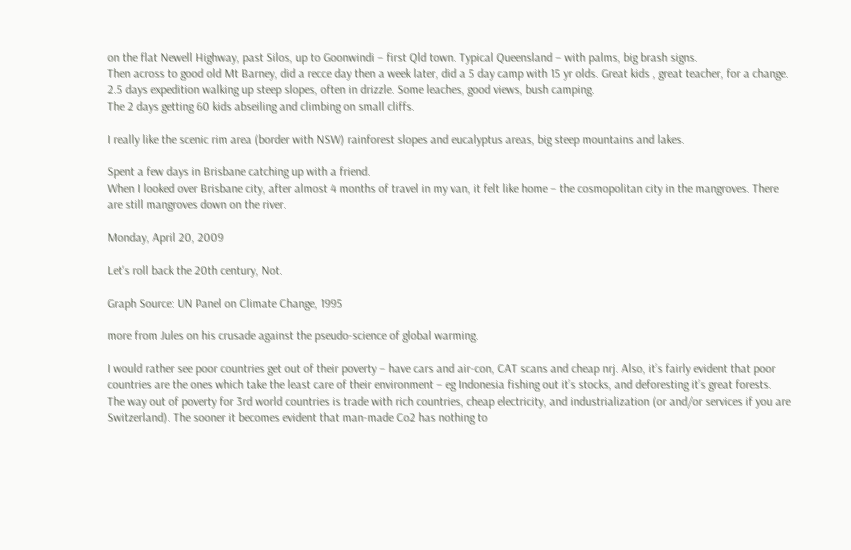on the flat Newell Highway, past Silos, up to Goonwindi – first Qld town. Typical Queensland – with palms, big brash signs.
Then across to good old Mt Barney, did a recce day then a week later, did a 5 day camp with 15 yr olds. Great kids , great teacher, for a change. 2.5 days expedition walking up steep slopes, often in drizzle. Some leaches, good views, bush camping.
The 2 days getting 60 kids abseiling and climbing on small cliffs.

I really like the scenic rim area (border with NSW) rainforest slopes and eucalyptus areas, big steep mountains and lakes.

Spent a few days in Brisbane catching up with a friend.
When I looked over Brisbane city, after almost 4 months of travel in my van, it felt like home – the cosmopolitan city in the mangroves. There are still mangroves down on the river.

Monday, April 20, 2009

Let's roll back the 20th century, Not.

Graph Source: UN Panel on Climate Change, 1995

more from Jules on his crusade against the pseudo-science of global warming.

I would rather see poor countries get out of their poverty – have cars and air-con, CAT scans and cheap nrj. Also, it’s fairly evident that poor countries are the ones which take the least care of their environment – eg Indonesia fishing out it’s stocks, and deforesting it’s great forests.
The way out of poverty for 3rd world countries is trade with rich countries, cheap electricity, and industrialization (or and/or services if you are Switzerland). The sooner it becomes evident that man-made Co2 has nothing to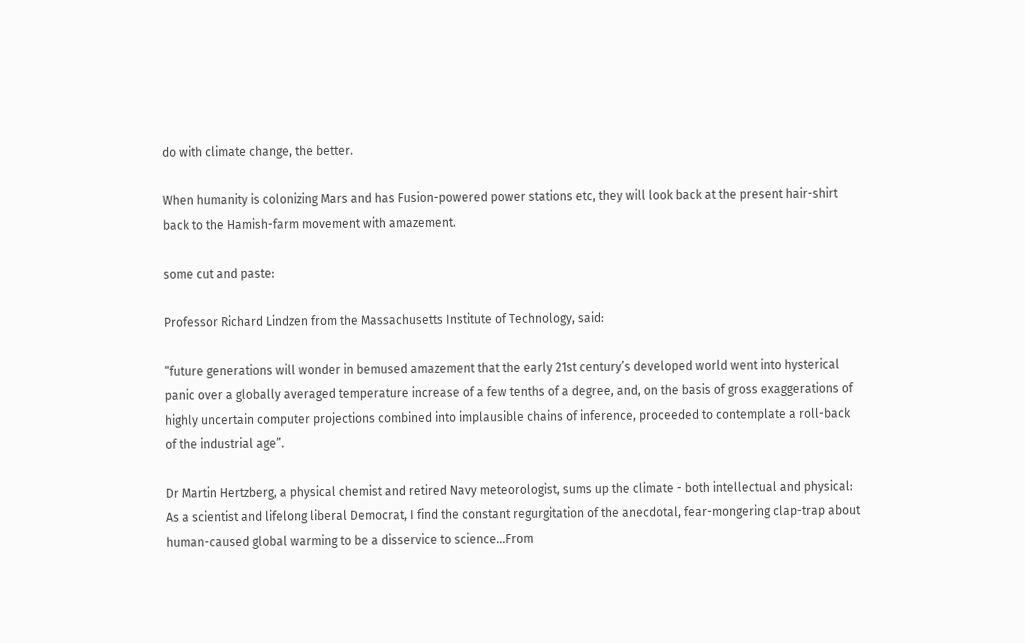do with climate change, the better.

When humanity is colonizing Mars and has Fusion-powered power stations etc, they will look back at the present hair-shirt back to the Hamish-farm movement with amazement.

some cut and paste:

Professor Richard Lindzen from the Massachusetts Institute of Technology, said:

“future generations will wonder in bemused amazement that the early 21st century’s developed world went into hysterical panic over a globally averaged temperature increase of a few tenths of a degree, and, on the basis of gross exaggerations of highly uncertain computer projections combined into implausible chains of inference, proceeded to contemplate a roll-back of the industrial age”.

Dr Martin Hertzberg, a physical chemist and retired Navy meteorologist, sums up the climate - both intellectual and physical:
As a scientist and lifelong liberal Democrat, I find the constant regurgitation of the anecdotal, fear-mongering clap-trap about human-caused global warming to be a disservice to science...From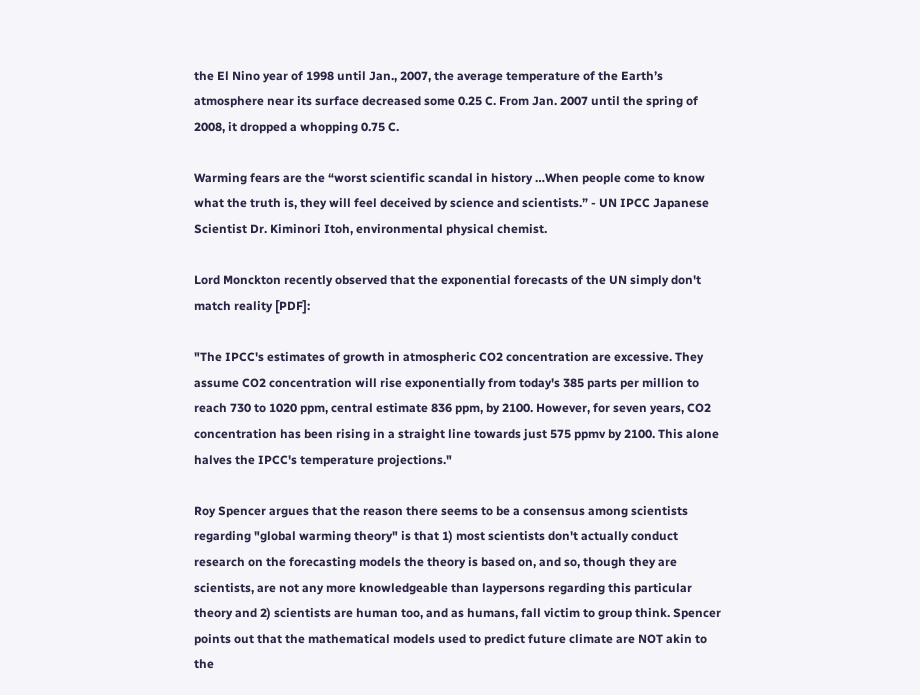the El Nino year of 1998 until Jan., 2007, the average temperature of the Earth’s atmosphere near its surface decreased some 0.25 C. From Jan. 2007 until the spring of 2008, it dropped a whopping 0.75 C.

Warming fears are the “worst scientific scandal in history …When people come to know what the truth is, they will feel deceived by science and scientists.” - UN IPCC Japanese Scientist Dr. Kiminori Itoh, environmental physical chemist.

Lord Monckton recently observed that the exponential forecasts of the UN simply don't match reality [PDF]:

"The IPCC's estimates of growth in atmospheric CO2 concentration are excessive. They assume CO2 concentration will rise exponentially from today's 385 parts per million to reach 730 to 1020 ppm, central estimate 836 ppm, by 2100. However, for seven years, CO2 concentration has been rising in a straight line towards just 575 ppmv by 2100. This alone halves the IPCC's temperature projections."

Roy Spencer argues that the reason there seems to be a consensus among scientists regarding "global warming theory" is that 1) most scientists don't actually conduct research on the forecasting models the theory is based on, and so, though they are scientists, are not any more knowledgeable than laypersons regarding this particular theory and 2) scientists are human too, and as humans, fall victim to group think. Spencer points out that the mathematical models used to predict future climate are NOT akin to the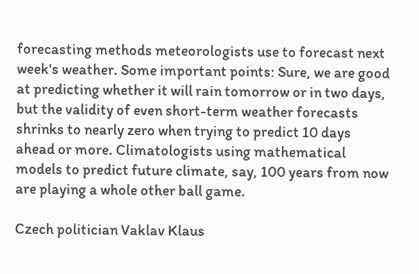forecasting methods meteorologists use to forecast next week's weather. Some important points: Sure, we are good at predicting whether it will rain tomorrow or in two days, but the validity of even short-term weather forecasts shrinks to nearly zero when trying to predict 10 days ahead or more. Climatologists using mathematical models to predict future climate, say, 100 years from now are playing a whole other ball game.

Czech politician Vaklav Klaus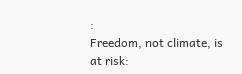:
Freedom, not climate, is at risk: